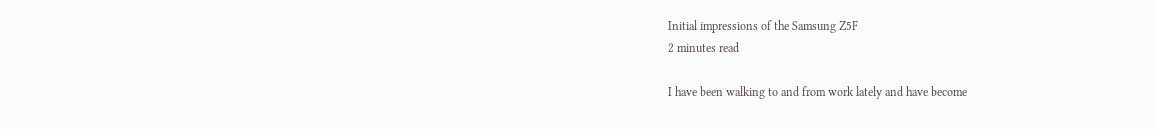Initial impressions of the Samsung Z5F
2 minutes read

I have been walking to and from work lately and have become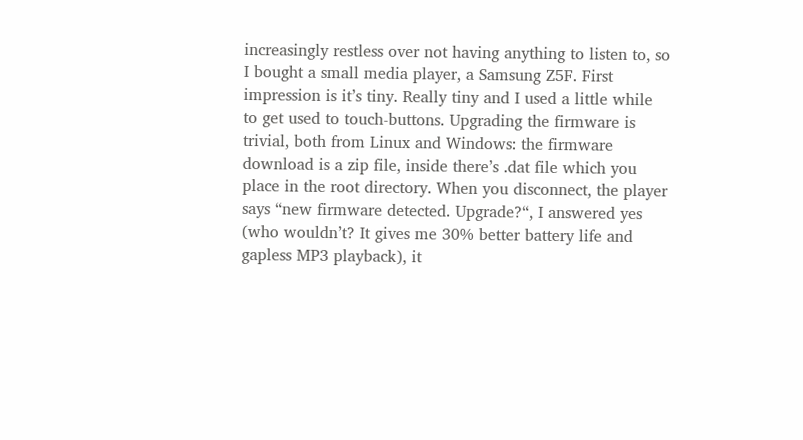increasingly restless over not having anything to listen to, so I bought a small media player, a Samsung Z5F. First impression is it’s tiny. Really tiny and I used a little while to get used to touch-buttons. Upgrading the firmware is trivial, both from Linux and Windows: the firmware download is a zip file, inside there’s .dat file which you place in the root directory. When you disconnect, the player says “new firmware detected. Upgrade?“, I answered yes (who wouldn’t? It gives me 30% better battery life and gapless MP3 playback), it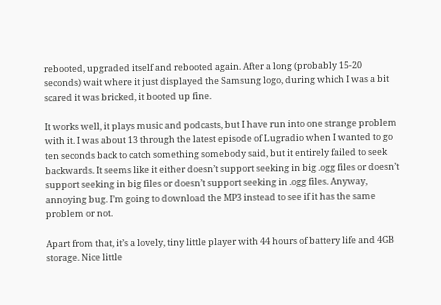rebooted, upgraded itself and rebooted again. After a long (probably 15-20 seconds) wait where it just displayed the Samsung logo, during which I was a bit scared it was bricked, it booted up fine.

It works well, it plays music and podcasts, but I have run into one strange problem with it. I was about 13 through the latest episode of Lugradio when I wanted to go ten seconds back to catch something somebody said, but it entirely failed to seek backwards. It seems like it either doesn’t support seeking in big .ogg files or doesn’t support seeking in big files or doesn’t support seeking in .ogg files. Anyway, annoying bug. I’m going to download the MP3 instead to see if it has the same problem or not.

Apart from that, it’s a lovely, tiny little player with 44 hours of battery life and 4GB storage. Nice little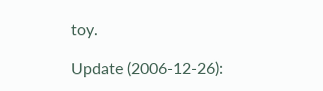toy.

Update (2006-12-26):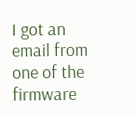I got an email from one of the firmware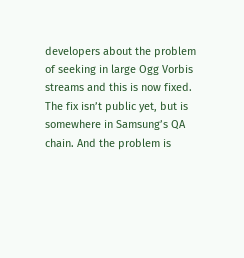developers about the problem of seeking in large Ogg Vorbis streams and this is now fixed. The fix isn’t public yet, but is somewhere in Samsung’s QA chain. And the problem is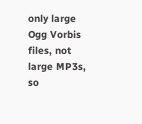only large Ogg Vorbis files, not large MP3s, so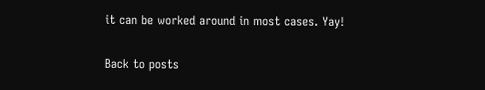it can be worked around in most cases. Yay!

Back to posts